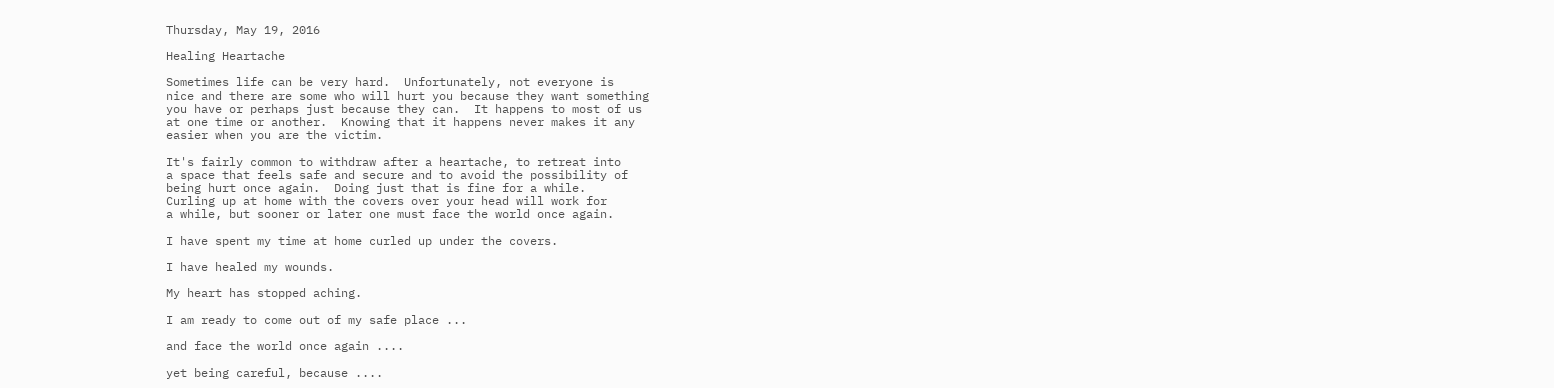Thursday, May 19, 2016

Healing Heartache

Sometimes life can be very hard.  Unfortunately, not everyone is
nice and there are some who will hurt you because they want something
you have or perhaps just because they can.  It happens to most of us
at one time or another.  Knowing that it happens never makes it any
easier when you are the victim.

It's fairly common to withdraw after a heartache, to retreat into
a space that feels safe and secure and to avoid the possibility of
being hurt once again.  Doing just that is fine for a while.
Curling up at home with the covers over your head will work for
a while, but sooner or later one must face the world once again.

I have spent my time at home curled up under the covers.

I have healed my wounds.

My heart has stopped aching.

I am ready to come out of my safe place ...

and face the world once again ....

yet being careful, because ....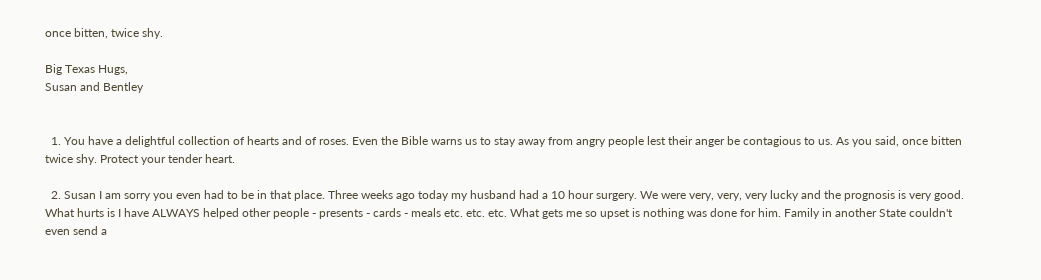once bitten, twice shy.

Big Texas Hugs,
Susan and Bentley


  1. You have a delightful collection of hearts and of roses. Even the Bible warns us to stay away from angry people lest their anger be contagious to us. As you said, once bitten twice shy. Protect your tender heart.

  2. Susan I am sorry you even had to be in that place. Three weeks ago today my husband had a 10 hour surgery. We were very, very, very lucky and the prognosis is very good. What hurts is I have ALWAYS helped other people - presents - cards - meals etc. etc. etc. What gets me so upset is nothing was done for him. Family in another State couldn't even send a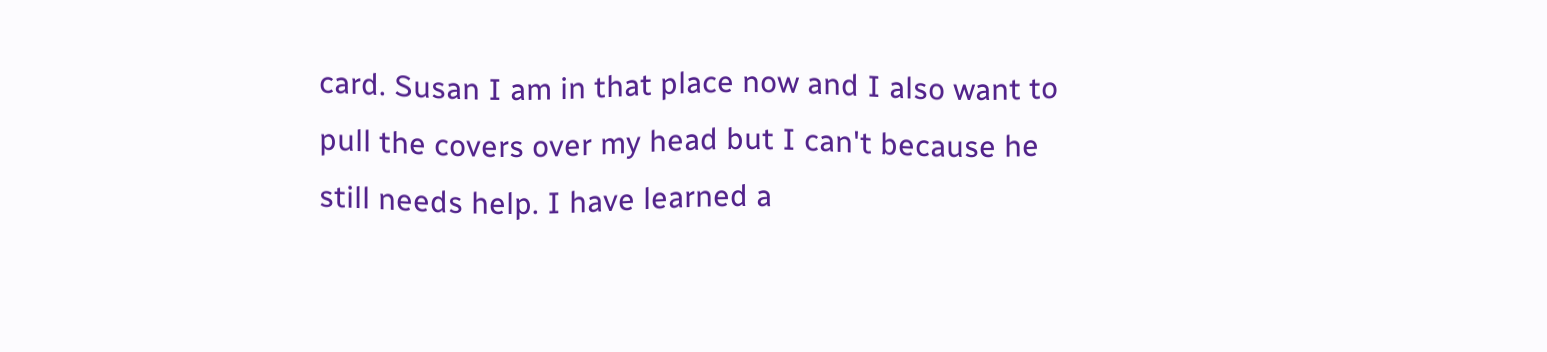card. Susan I am in that place now and I also want to pull the covers over my head but I can't because he still needs help. I have learned a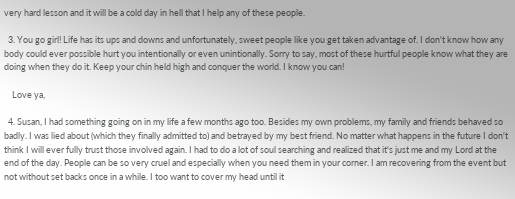very hard lesson and it will be a cold day in hell that I help any of these people.

  3. You go girl! Life has its ups and downs and unfortunately, sweet people like you get taken advantage of. I don't know how any body could ever possible hurt you intentionally or even unintionally. Sorry to say, most of these hurtful people know what they are doing when they do it. Keep your chin held high and conquer the world. I know you can!

    Love ya,

  4. Susan, I had something going on in my life a few months ago too. Besides my own problems, my family and friends behaved so badly. I was lied about (which they finally admitted to) and betrayed by my best friend. No matter what happens in the future I don't think I will ever fully trust those involved again. I had to do a lot of soul searching and realized that it's just me and my Lord at the end of the day. People can be so very cruel and especially when you need them in your corner. I am recovering from the event but not without set backs once in a while. I too want to cover my head until it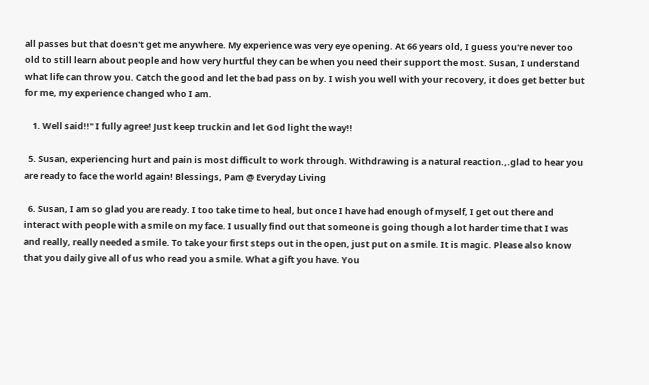all passes but that doesn't get me anywhere. My experience was very eye opening. At 66 years old, I guess you're never too old to still learn about people and how very hurtful they can be when you need their support the most. Susan, I understand what life can throw you. Catch the good and let the bad pass on by. I wish you well with your recovery, it does get better but for me, my experience changed who I am.

    1. Well said!!" I fully agree! Just keep truckin and let God light the way!!

  5. Susan, experiencing hurt and pain is most difficult to work through. Withdrawing is a natural reaction.,.glad to hear you are ready to face the world again! Blessings, Pam @ Everyday Living

  6. Susan, I am so glad you are ready. I too take time to heal, but once I have had enough of myself, I get out there and interact with people with a smile on my face. I usually find out that someone is going though a lot harder time that I was and really, really needed a smile. To take your first steps out in the open, just put on a smile. It is magic. Please also know that you daily give all of us who read you a smile. What a gift you have. You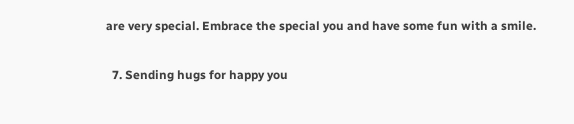are very special. Embrace the special you and have some fun with a smile.

  7. Sending hugs for happy you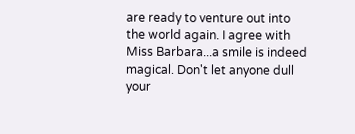are ready to venture out into the world again. I agree with Miss Barbara...a smile is indeed magical. Don't let anyone dull your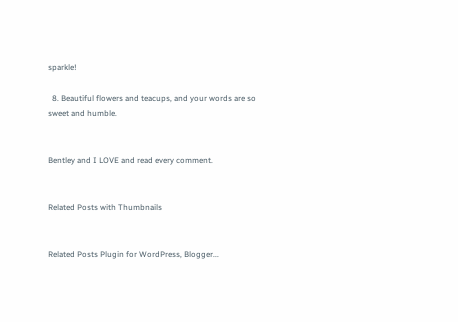sparkle!

  8. Beautiful flowers and teacups, and your words are so sweet and humble.


Bentley and I LOVE and read every comment.


Related Posts with Thumbnails


Related Posts Plugin for WordPress, Blogger...